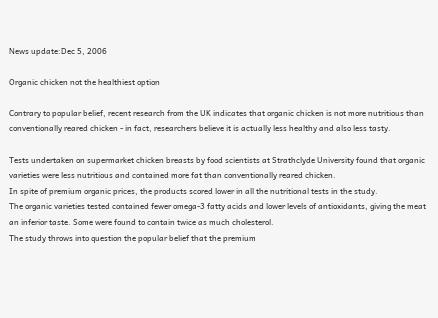News update:Dec 5, 2006

Organic chicken not the healthiest option

Contrary to popular belief, recent research from the UK indicates that organic chicken is not more nutritious than conventionally reared chicken - in fact, researchers believe it is actually less healthy and also less tasty.

Tests undertaken on supermarket chicken breasts by food scientists at Strathclyde University found that organic varieties were less nutritious and contained more fat than conventionally reared chicken.
In spite of premium organic prices, the products scored lower in all the nutritional tests in the study.
The organic varieties tested contained fewer omega-3 fatty acids and lower levels of antioxidants, giving the meat an inferior taste. Some were found to contain twice as much cholesterol.
The study throws into question the popular belief that the premium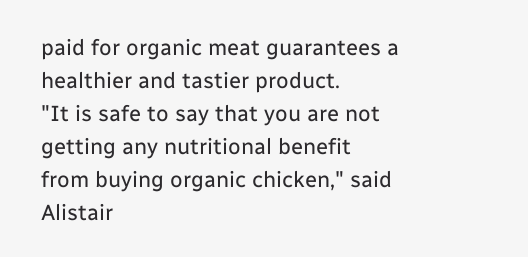paid for organic meat guarantees a healthier and tastier product.
"It is safe to say that you are not getting any nutritional benefit from buying organic chicken," said Alistair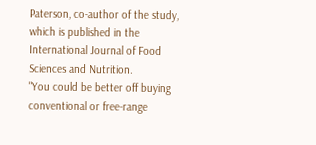Paterson, co-author of the study, which is published in the International Journal of Food Sciences and Nutrition.
"You could be better off buying conventional or free-range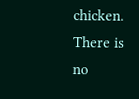chicken. There is no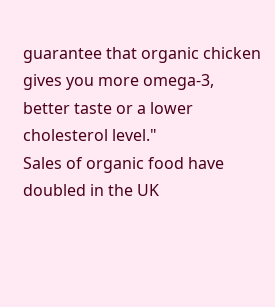guarantee that organic chicken gives you more omega-3, better taste or a lower cholesterol level."
Sales of organic food have doubled in the UK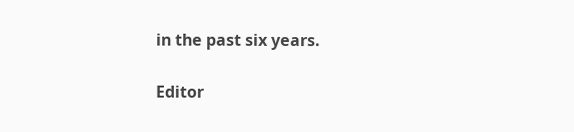in the past six years.

Editor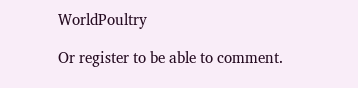WorldPoultry

Or register to be able to comment.